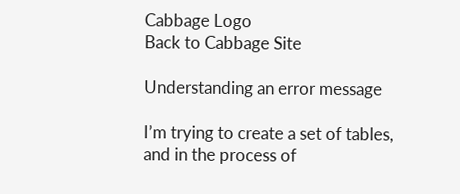Cabbage Logo
Back to Cabbage Site

Understanding an error message

I’m trying to create a set of tables, and in the process of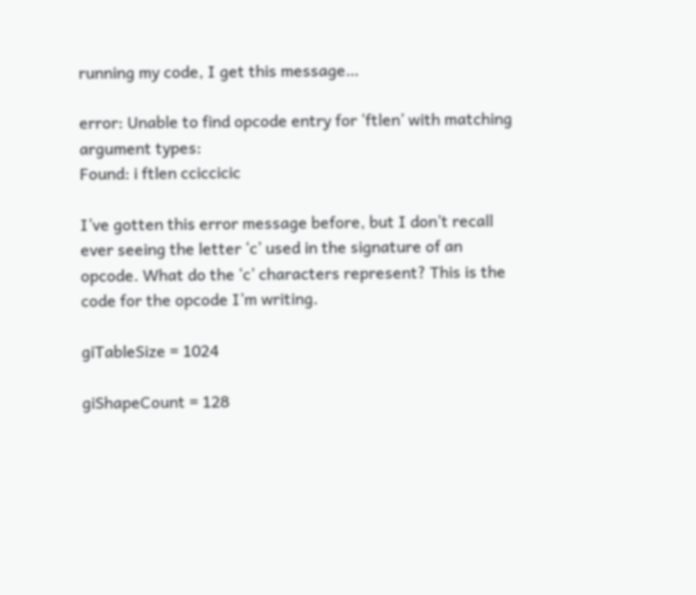running my code, I get this message…

error: Unable to find opcode entry for ‘ftlen’ with matching argument types:
Found: i ftlen cciccicic

I’ve gotten this error message before, but I don’t recall ever seeing the letter ‘c’ used in the signature of an opcode. What do the ‘c’ characters represent? This is the code for the opcode I’m writing.

giTableSize = 1024

giShapeCount = 128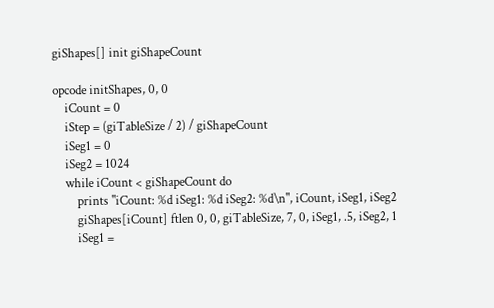giShapes[] init giShapeCount

opcode initShapes, 0, 0
    iCount = 0
    iStep = (giTableSize / 2) / giShapeCount
    iSeg1 = 0
    iSeg2 = 1024
    while iCount < giShapeCount do
        prints "iCount: %d iSeg1: %d iSeg2: %d\n", iCount, iSeg1, iSeg2
        giShapes[iCount] ftlen 0, 0, giTableSize, 7, 0, iSeg1, .5, iSeg2, 1
        iSeg1 =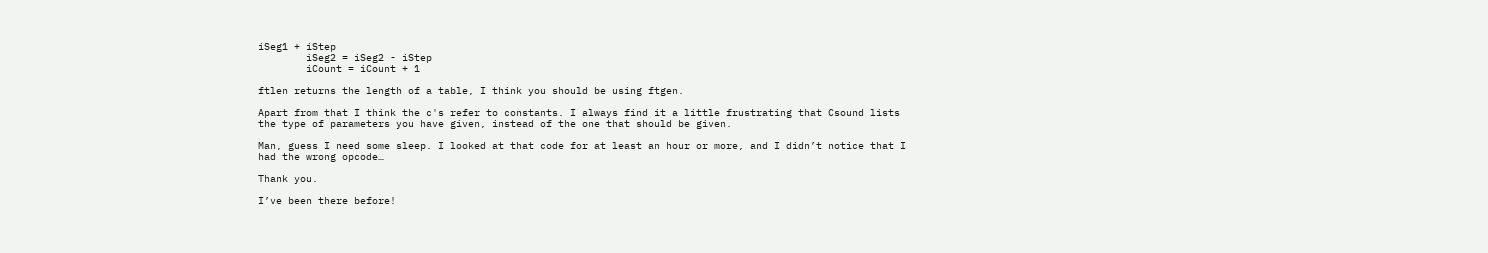iSeg1 + iStep
        iSeg2 = iSeg2 - iStep
        iCount = iCount + 1

ftlen returns the length of a table, I think you should be using ftgen.

Apart from that I think the c's refer to constants. I always find it a little frustrating that Csound lists the type of parameters you have given, instead of the one that should be given.

Man, guess I need some sleep. I looked at that code for at least an hour or more, and I didn’t notice that I had the wrong opcode…

Thank you.

I’ve been there before!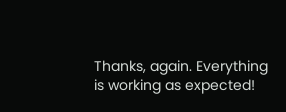Thanks, again. Everything is working as expected!